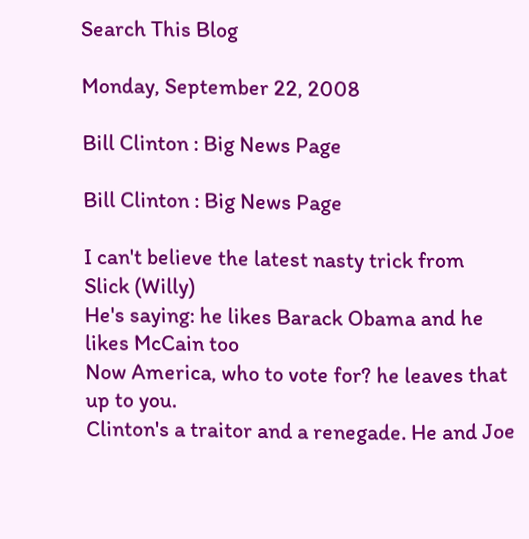Search This Blog

Monday, September 22, 2008

Bill Clinton : Big News Page

Bill Clinton : Big News Page

I can't believe the latest nasty trick from Slick (Willy)
He's saying: he likes Barack Obama and he likes McCain too
Now America, who to vote for? he leaves that up to you.
Clinton's a traitor and a renegade. He and Joe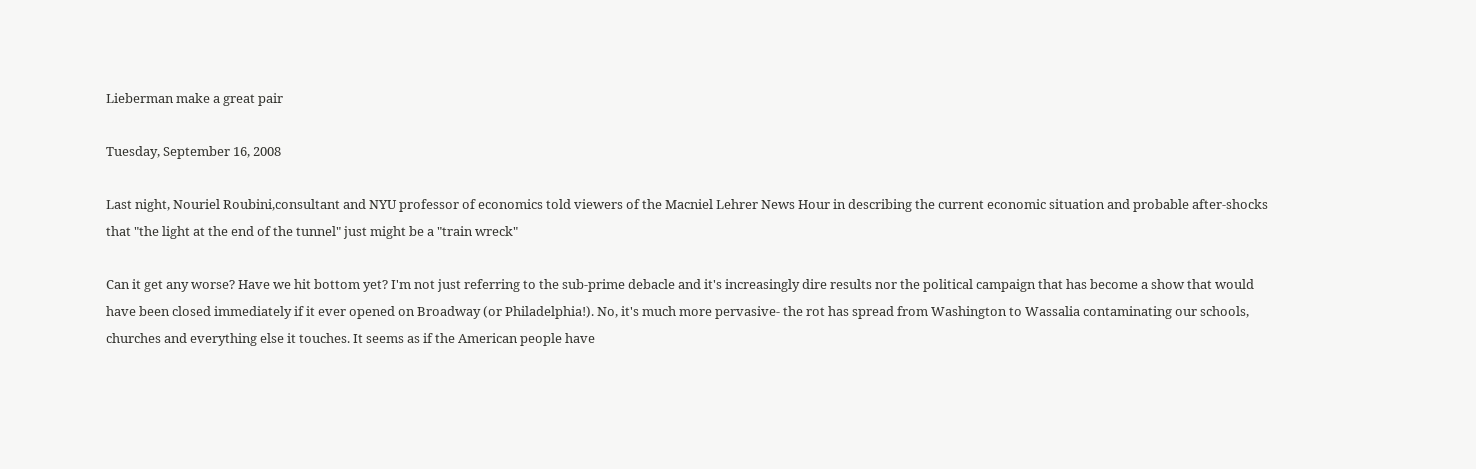Lieberman make a great pair

Tuesday, September 16, 2008

Last night, Nouriel Roubini,consultant and NYU professor of economics told viewers of the Macniel Lehrer News Hour in describing the current economic situation and probable after-shocks that "the light at the end of the tunnel" just might be a "train wreck"

Can it get any worse? Have we hit bottom yet? I'm not just referring to the sub-prime debacle and it's increasingly dire results nor the political campaign that has become a show that would have been closed immediately if it ever opened on Broadway (or Philadelphia!). No, it's much more pervasive- the rot has spread from Washington to Wassalia contaminating our schools, churches and everything else it touches. It seems as if the American people have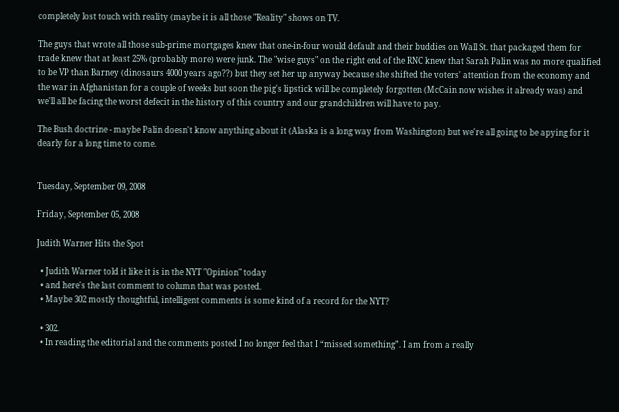completely lost touch with reality (maybe it is all those "Reality" shows on TV.

The guys that wrote all those sub-prime mortgages knew that one-in-four would default and their buddies on Wall St. that packaged them for trade knew that at least 25% (probably more) were junk. The "wise guys" on the right end of the RNC knew that Sarah Palin was no more qualified to be VP than Barney (dinosaurs 4000 years ago??) but they set her up anyway because she shifted the voters' attention from the economy and the war in Afghanistan for a couple of weeks but soon the pig's lipstick will be completely forgotten (McCain now wishes it already was) and we'll all be facing the worst defecit in the history of this country and our grandchildren will have to pay.

The Bush doctrine - maybe Palin doesn't know anything about it (Alaska is a long way from Washington) but we're all going to be apying for it dearly for a long time to come.


Tuesday, September 09, 2008

Friday, September 05, 2008

Judith Warner Hits the Spot

  • Judith Warner told it like it is in the NYT "Opinion" today
  • and here's the last comment to column that was posted.
  • Maybe 302 mostly thoughtful, intelligent comments is some kind of a record for the NYT?

  • 302.
  • In reading the editorial and the comments posted I no longer feel that I “missed something”. I am from a really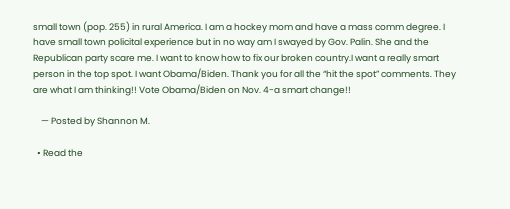small town (pop. 255) in rural America. I am a hockey mom and have a mass comm degree. I have small town policital experience but in no way am I swayed by Gov. Palin. She and the Republican party scare me. I want to know how to fix our broken country.I want a really smart person in the top spot. I want Obama/Biden. Thank you for all the “hit the spot” comments. They are what I am thinking!! Vote Obama/Biden on Nov. 4-a smart change!!

    — Posted by Shannon M.

  • Read the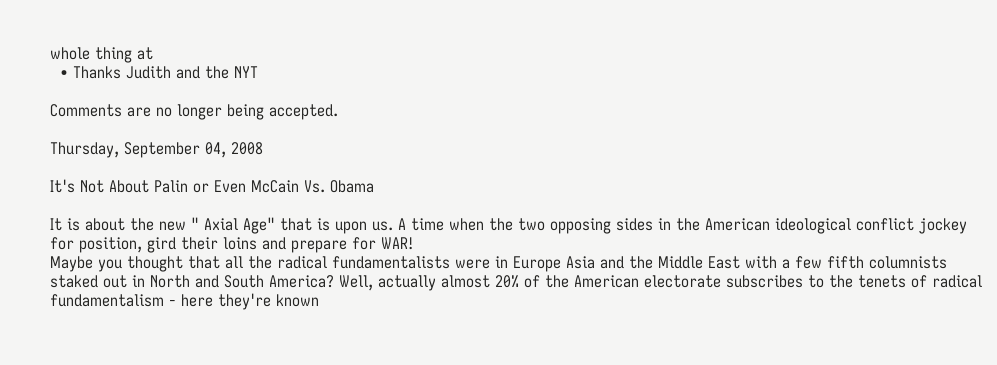whole thing at
  • Thanks Judith and the NYT

Comments are no longer being accepted.

Thursday, September 04, 2008

It's Not About Palin or Even McCain Vs. Obama

It is about the new " Axial Age" that is upon us. A time when the two opposing sides in the American ideological conflict jockey for position, gird their loins and prepare for WAR!
Maybe you thought that all the radical fundamentalists were in Europe Asia and the Middle East with a few fifth columnists staked out in North and South America? Well, actually almost 20% of the American electorate subscribes to the tenets of radical fundamentalism - here they're known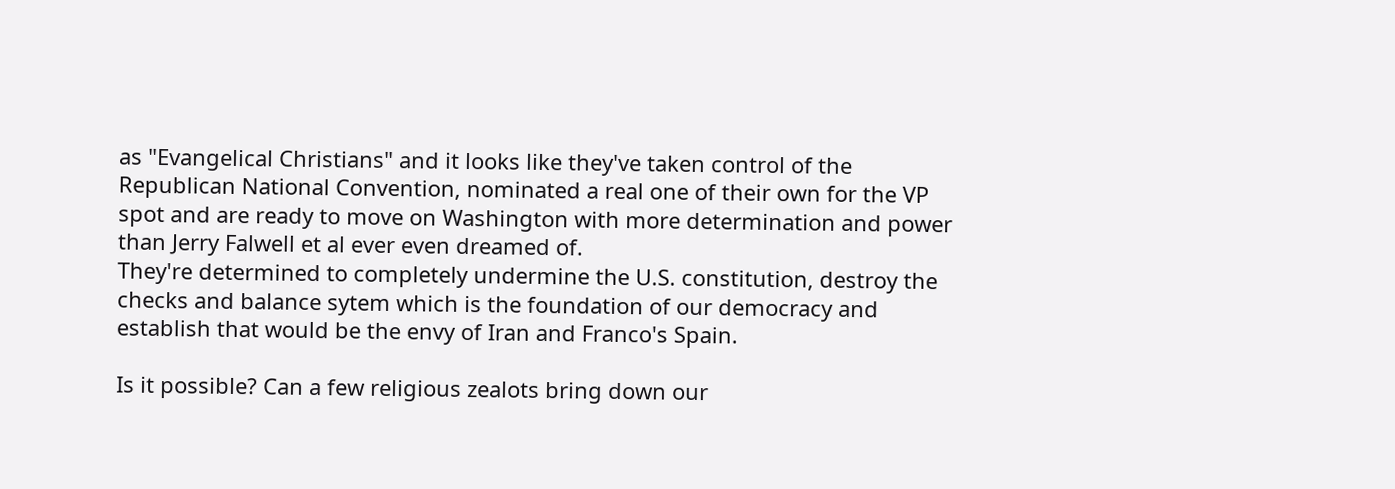as "Evangelical Christians" and it looks like they've taken control of the Republican National Convention, nominated a real one of their own for the VP spot and are ready to move on Washington with more determination and power than Jerry Falwell et al ever even dreamed of.
They're determined to completely undermine the U.S. constitution, destroy the checks and balance sytem which is the foundation of our democracy and establish that would be the envy of Iran and Franco's Spain.

Is it possible? Can a few religious zealots bring down our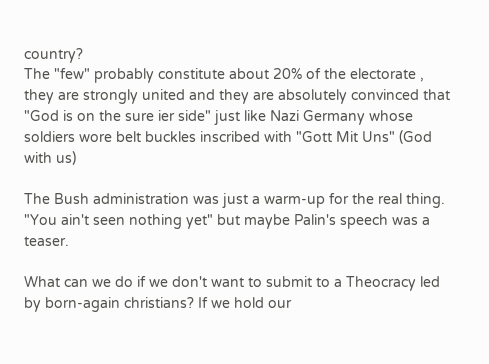country?
The "few" probably constitute about 20% of the electorate , they are strongly united and they are absolutely convinced that "God is on the sure ier side" just like Nazi Germany whose soldiers wore belt buckles inscribed with "Gott Mit Uns" (God with us)

The Bush administration was just a warm-up for the real thing. "You ain't seen nothing yet" but maybe Palin's speech was a teaser.

What can we do if we don't want to submit to a Theocracy led by born-again christians? If we hold our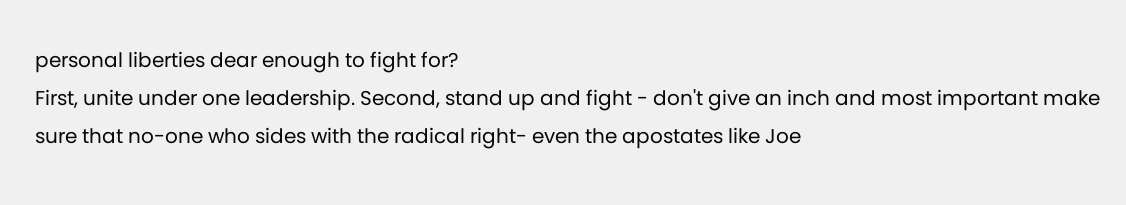personal liberties dear enough to fight for?
First, unite under one leadership. Second, stand up and fight - don't give an inch and most important make sure that no-one who sides with the radical right- even the apostates like Joe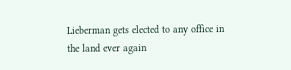Lieberman gets elected to any office in the land ever again